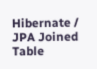Hibernate / JPA Joined Table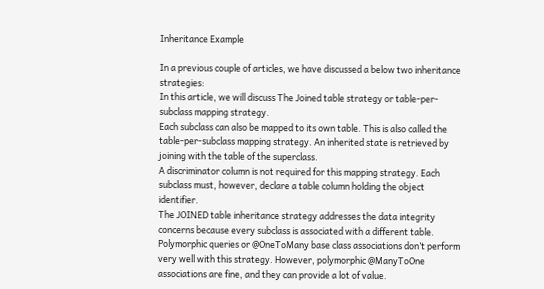Inheritance Example

In a previous couple of articles, we have discussed a below two inheritance strategies:
In this article, we will discuss The Joined table strategy or table-per-subclass mapping strategy.
Each subclass can also be mapped to its own table. This is also called the table-per-subclass mapping strategy. An inherited state is retrieved by joining with the table of the superclass.
A discriminator column is not required for this mapping strategy. Each subclass must, however, declare a table column holding the object identifier.
The JOINED table inheritance strategy addresses the data integrity concerns because every subclass is associated with a different table. Polymorphic queries or @OneToMany base class associations don’t perform very well with this strategy. However, polymorphic @ManyToOne associations are fine, and they can provide a lot of value.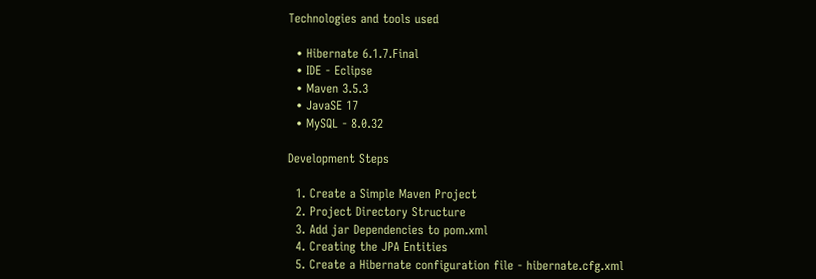Technologies and tools used

  • Hibernate 6.1.7.Final
  • IDE - Eclipse
  • Maven 3.5.3
  • JavaSE 17
  • MySQL - 8.0.32

Development Steps

  1. Create a Simple Maven Project
  2. Project Directory Structure
  3. Add jar Dependencies to pom.xml
  4. Creating the JPA Entities
  5. Create a Hibernate configuration file - hibernate.cfg.xml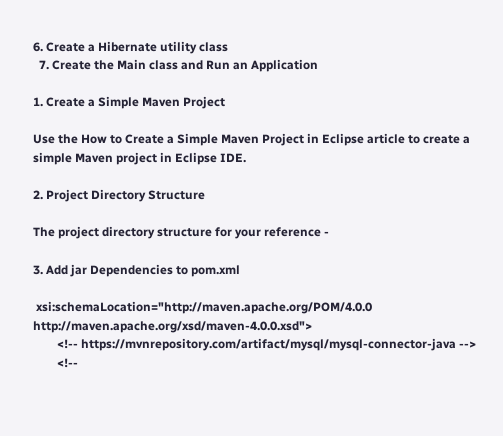6. Create a Hibernate utility class
  7. Create the Main class and Run an Application

1. Create a Simple Maven Project

Use the How to Create a Simple Maven Project in Eclipse article to create a simple Maven project in Eclipse IDE.

2. Project Directory Structure

The project directory structure for your reference -

3. Add jar Dependencies to pom.xml

 xsi:schemaLocation="http://maven.apache.org/POM/4.0.0 http://maven.apache.org/xsd/maven-4.0.0.xsd">
        <!-- https://mvnrepository.com/artifact/mysql/mysql-connector-java -->
        <!--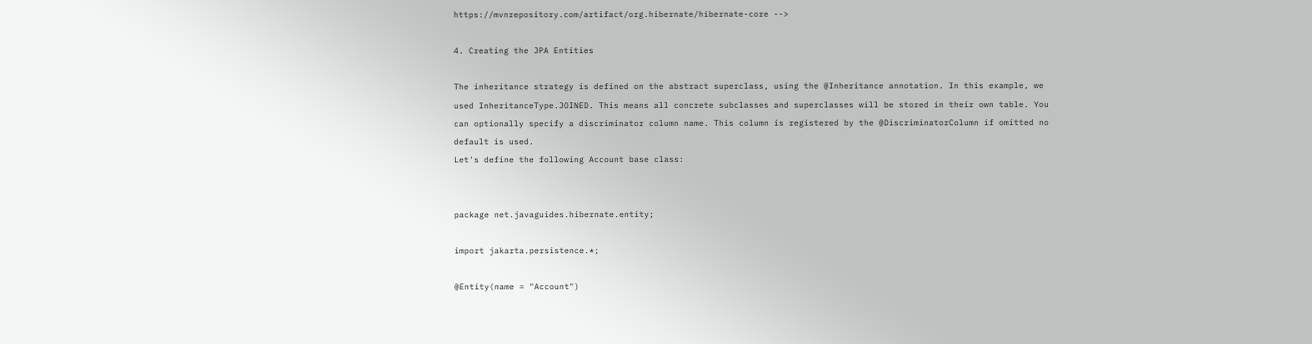https://mvnrepository.com/artifact/org.hibernate/hibernate-core -->

4. Creating the JPA Entities

The inheritance strategy is defined on the abstract superclass, using the @Inheritance annotation. In this example, we used InheritanceType.JOINED. This means all concrete subclasses and superclasses will be stored in their own table. You can optionally specify a discriminator column name. This column is registered by the @DiscriminatorColumn if omitted no default is used.
Let's define the following Account base class:


package net.javaguides.hibernate.entity;

import jakarta.persistence.*;

@Entity(name = "Account")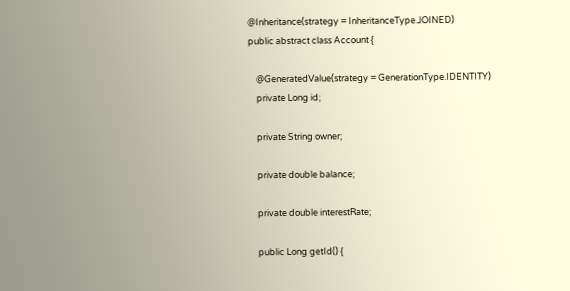@Inheritance(strategy = InheritanceType.JOINED)
public abstract class Account {

    @GeneratedValue(strategy = GenerationType.IDENTITY)
    private Long id;

    private String owner;

    private double balance;

    private double interestRate;

    public Long getId() {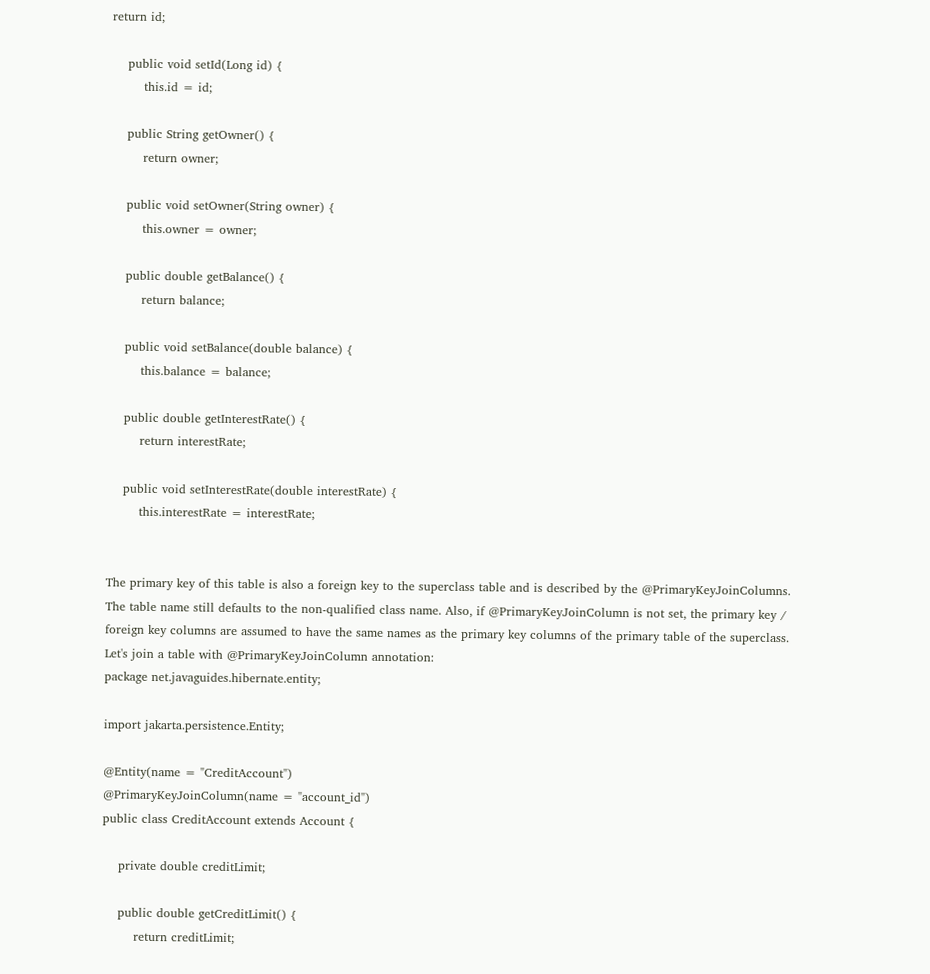return id;

    public void setId(Long id) {
        this.id = id;

    public String getOwner() {
        return owner;

    public void setOwner(String owner) {
        this.owner = owner;

    public double getBalance() {
        return balance;

    public void setBalance(double balance) {
        this.balance = balance;

    public double getInterestRate() {
        return interestRate;

    public void setInterestRate(double interestRate) {
        this.interestRate = interestRate;


The primary key of this table is also a foreign key to the superclass table and is described by the @PrimaryKeyJoinColumns.
The table name still defaults to the non-qualified class name. Also, if @PrimaryKeyJoinColumn is not set, the primary key / foreign key columns are assumed to have the same names as the primary key columns of the primary table of the superclass.
Let's join a table with @PrimaryKeyJoinColumn annotation:
package net.javaguides.hibernate.entity;

import jakarta.persistence.Entity;

@Entity(name = "CreditAccount")
@PrimaryKeyJoinColumn(name = "account_id")
public class CreditAccount extends Account {

    private double creditLimit;

    public double getCreditLimit() {
        return creditLimit;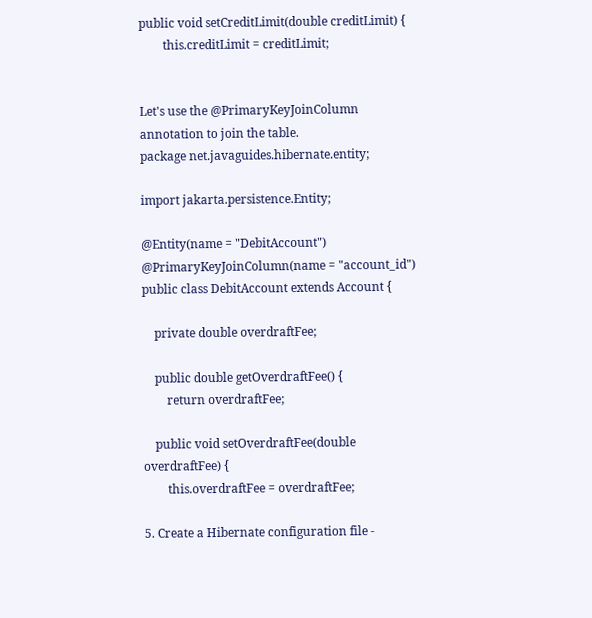public void setCreditLimit(double creditLimit) {
        this.creditLimit = creditLimit;


Let's use the @PrimaryKeyJoinColumn annotation to join the table.
package net.javaguides.hibernate.entity;

import jakarta.persistence.Entity;

@Entity(name = "DebitAccount")
@PrimaryKeyJoinColumn(name = "account_id")
public class DebitAccount extends Account {

    private double overdraftFee;

    public double getOverdraftFee() {
        return overdraftFee;

    public void setOverdraftFee(double overdraftFee) {
        this.overdraftFee = overdraftFee;

5. Create a Hibernate configuration file -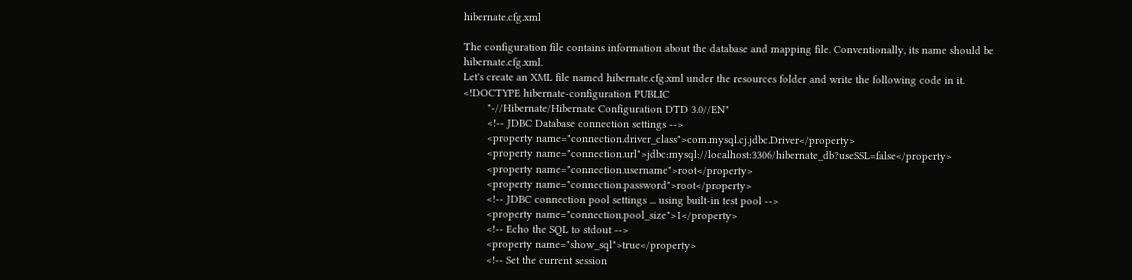hibernate.cfg.xml

The configuration file contains information about the database and mapping file. Conventionally, its name should be hibernate.cfg.xml.
Let's create an XML file named hibernate.cfg.xml under the resources folder and write the following code in it.
<!DOCTYPE hibernate-configuration PUBLIC
        "-//Hibernate/Hibernate Configuration DTD 3.0//EN"
        <!-- JDBC Database connection settings -->
        <property name="connection.driver_class">com.mysql.cj.jdbc.Driver</property>
        <property name="connection.url">jdbc:mysql://localhost:3306/hibernate_db?useSSL=false</property>
        <property name="connection.username">root</property>
        <property name="connection.password">root</property>
        <!-- JDBC connection pool settings ... using built-in test pool -->
        <property name="connection.pool_size">1</property>
        <!-- Echo the SQL to stdout -->
        <property name="show_sql">true</property>
        <!-- Set the current session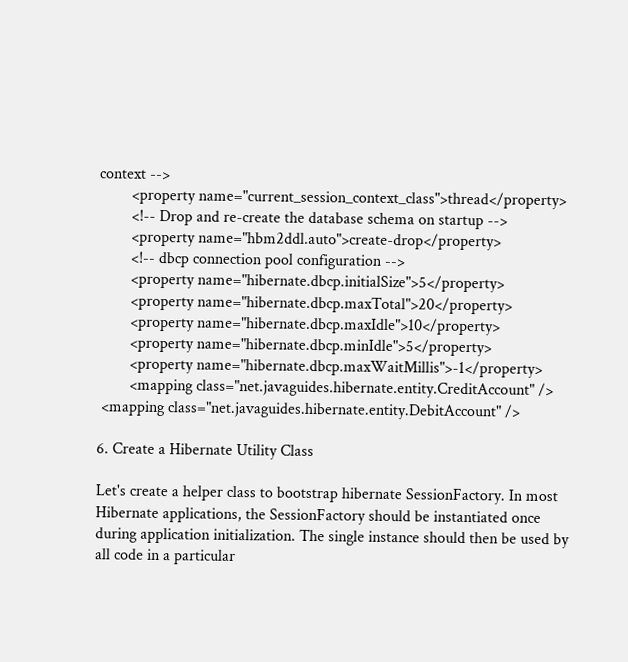context -->
        <property name="current_session_context_class">thread</property>
        <!-- Drop and re-create the database schema on startup -->
        <property name="hbm2ddl.auto">create-drop</property>
        <!-- dbcp connection pool configuration -->
        <property name="hibernate.dbcp.initialSize">5</property>
        <property name="hibernate.dbcp.maxTotal">20</property>
        <property name="hibernate.dbcp.maxIdle">10</property>
        <property name="hibernate.dbcp.minIdle">5</property>
        <property name="hibernate.dbcp.maxWaitMillis">-1</property>
        <mapping class="net.javaguides.hibernate.entity.CreditAccount" />
 <mapping class="net.javaguides.hibernate.entity.DebitAccount" />

6. Create a Hibernate Utility Class

Let's create a helper class to bootstrap hibernate SessionFactory. In most Hibernate applications, the SessionFactory should be instantiated once during application initialization. The single instance should then be used by all code in a particular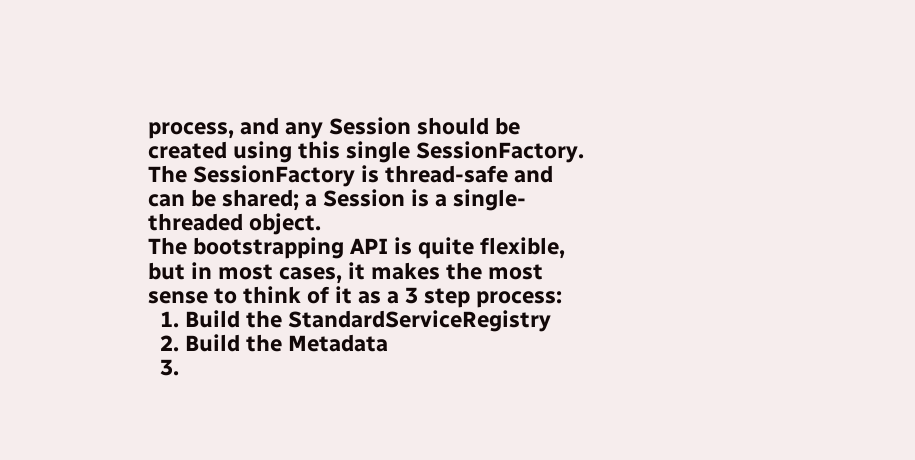process, and any Session should be created using this single SessionFactory. The SessionFactory is thread-safe and can be shared; a Session is a single-threaded object.
The bootstrapping API is quite flexible, but in most cases, it makes the most sense to think of it as a 3 step process:
  1. Build the StandardServiceRegistry
  2. Build the Metadata
  3.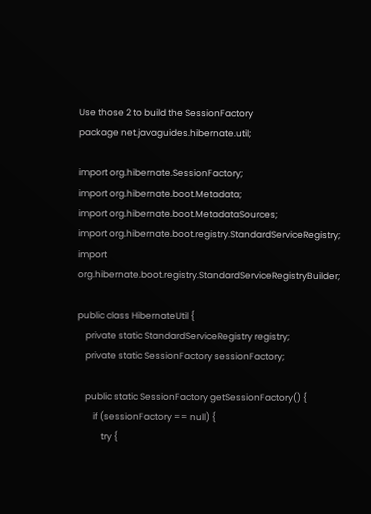Use those 2 to build the SessionFactory
package net.javaguides.hibernate.util;

import org.hibernate.SessionFactory;
import org.hibernate.boot.Metadata;
import org.hibernate.boot.MetadataSources;
import org.hibernate.boot.registry.StandardServiceRegistry;
import org.hibernate.boot.registry.StandardServiceRegistryBuilder;

public class HibernateUtil {
    private static StandardServiceRegistry registry;
    private static SessionFactory sessionFactory;

    public static SessionFactory getSessionFactory() {
        if (sessionFactory == null) {
            try {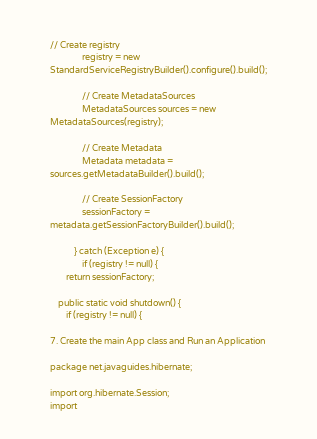// Create registry
                registry = new StandardServiceRegistryBuilder().configure().build();

                // Create MetadataSources
                MetadataSources sources = new MetadataSources(registry);

                // Create Metadata
                Metadata metadata = sources.getMetadataBuilder().build();

                // Create SessionFactory
                sessionFactory = metadata.getSessionFactoryBuilder().build();

            } catch (Exception e) {
                if (registry != null) {
        return sessionFactory;

    public static void shutdown() {
        if (registry != null) {

7. Create the main App class and Run an Application

package net.javaguides.hibernate;

import org.hibernate.Session;
import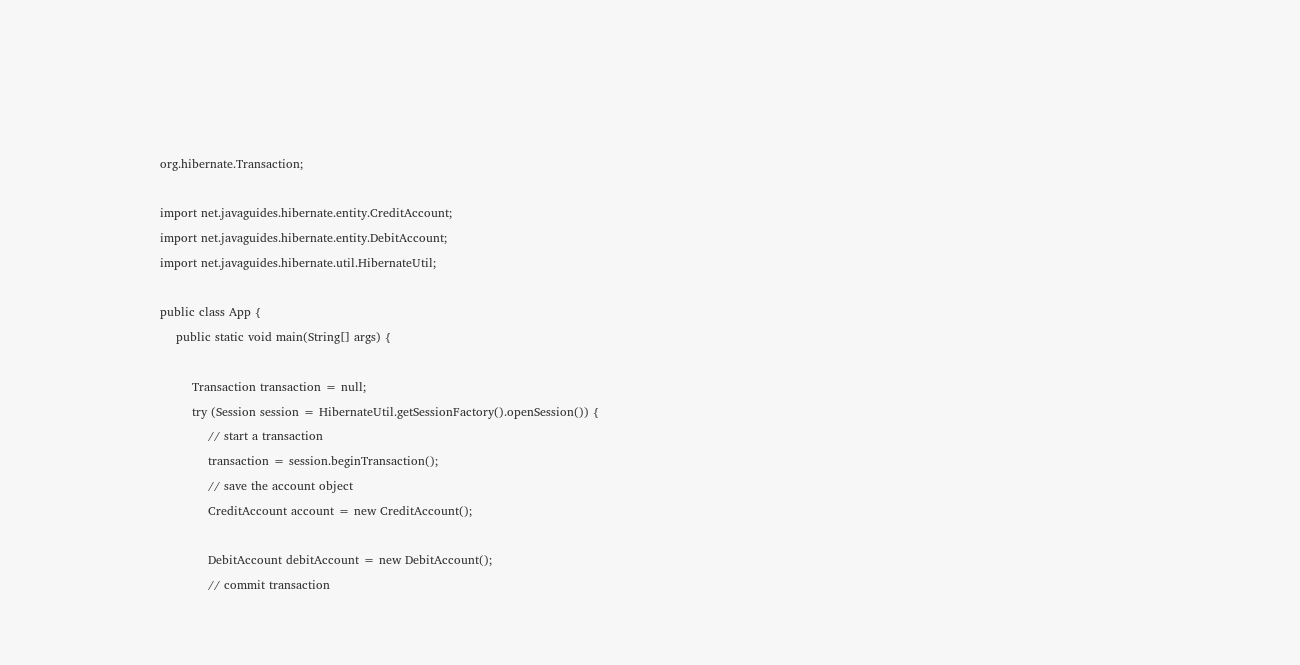org.hibernate.Transaction;

import net.javaguides.hibernate.entity.CreditAccount;
import net.javaguides.hibernate.entity.DebitAccount;
import net.javaguides.hibernate.util.HibernateUtil;

public class App {
    public static void main(String[] args) {

        Transaction transaction = null;
        try (Session session = HibernateUtil.getSessionFactory().openSession()) {
            // start a transaction
            transaction = session.beginTransaction();
            // save the account object
            CreditAccount account = new CreditAccount();

            DebitAccount debitAccount = new DebitAccount();
            // commit transaction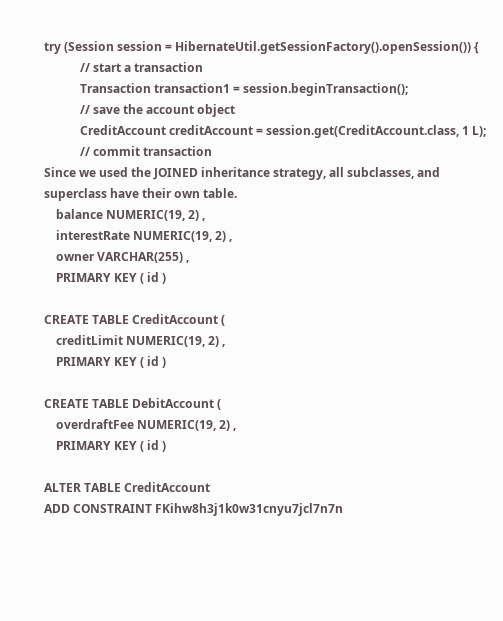try (Session session = HibernateUtil.getSessionFactory().openSession()) {
            // start a transaction
            Transaction transaction1 = session.beginTransaction();
            // save the account object
            CreditAccount creditAccount = session.get(CreditAccount.class, 1 L);
            // commit transaction
Since we used the JOINED inheritance strategy, all subclasses, and superclass have their own table.
    balance NUMERIC(19, 2) ,
    interestRate NUMERIC(19, 2) ,
    owner VARCHAR(255) ,
    PRIMARY KEY ( id )

CREATE TABLE CreditAccount (
    creditLimit NUMERIC(19, 2) ,
    PRIMARY KEY ( id )

CREATE TABLE DebitAccount (
    overdraftFee NUMERIC(19, 2) ,
    PRIMARY KEY ( id )

ALTER TABLE CreditAccount
ADD CONSTRAINT FKihw8h3j1k0w31cnyu7jcl7n7n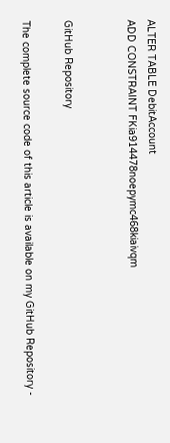ALTER TABLE DebitAccount
ADD CONSTRAINT FKia914478noepymc468kiaivqm


GitHub Repository

The complete source code of this article is available on my GitHub Repository -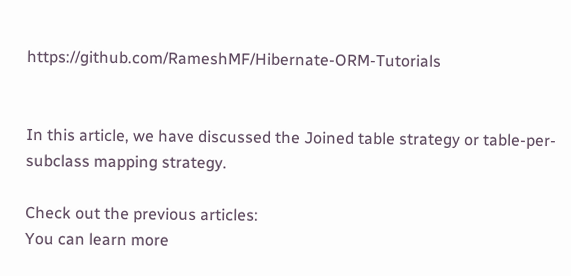https://github.com/RameshMF/Hibernate-ORM-Tutorials


In this article, we have discussed the Joined table strategy or table-per-subclass mapping strategy.

Check out the previous articles:
You can learn more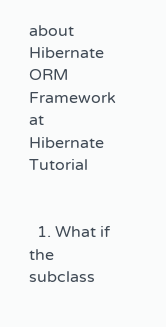about Hibernate ORM Framework at Hibernate Tutorial


  1. What if the subclass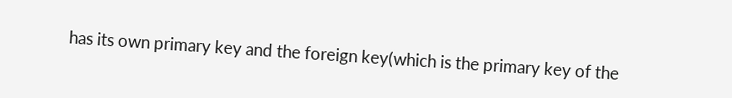has its own primary key and the foreign key(which is the primary key of the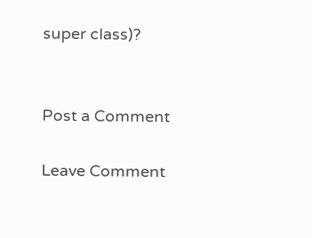super class)?


Post a Comment

Leave Comment